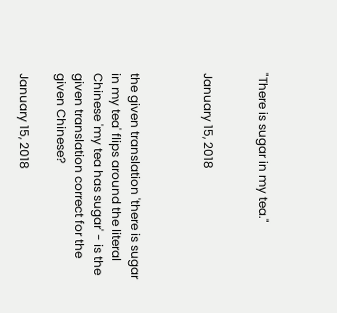"There is sugar in my tea."


January 15, 2018



the given translation 'there is sugar in my tea' flips around the literal Chinese 'my tea has sugar' - is the given translation correct for the given Chinese?

January 15, 2018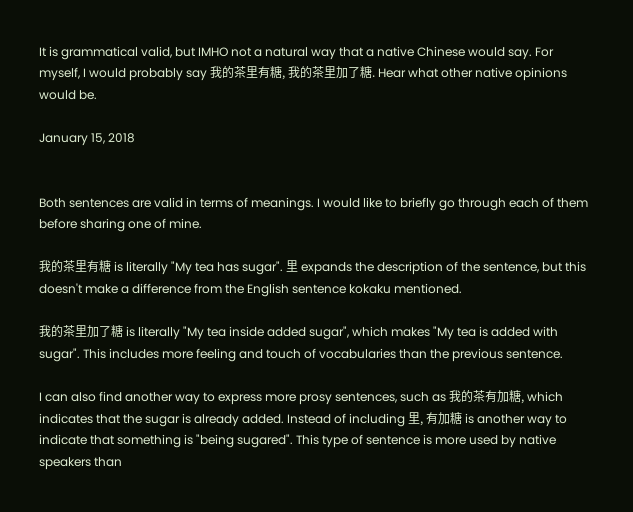It is grammatical valid, but IMHO not a natural way that a native Chinese would say. For myself, I would probably say 我的茶里有糖, 我的茶里加了糖. Hear what other native opinions would be.

January 15, 2018


Both sentences are valid in terms of meanings. I would like to briefly go through each of them before sharing one of mine.

我的茶里有糖 is literally "My tea has sugar". 里 expands the description of the sentence, but this doesn't make a difference from the English sentence kokaku mentioned.

我的茶里加了糖 is literally "My tea inside added sugar", which makes "My tea is added with sugar". This includes more feeling and touch of vocabularies than the previous sentence.

I can also find another way to express more prosy sentences, such as 我的茶有加糖, which indicates that the sugar is already added. Instead of including 里, 有加糖 is another way to indicate that something is "being sugared". This type of sentence is more used by native speakers than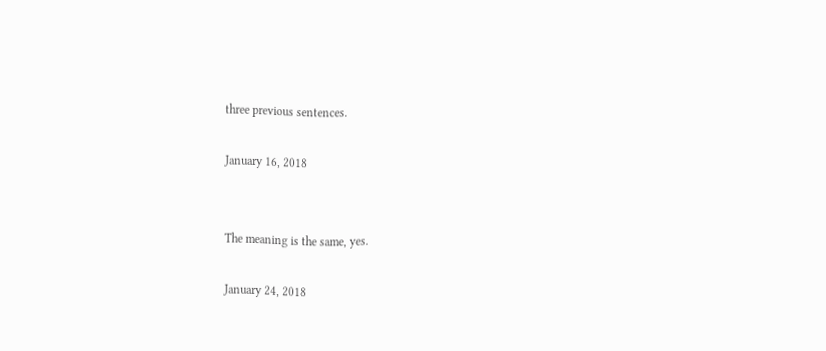three previous sentences.

January 16, 2018


The meaning is the same, yes.

January 24, 2018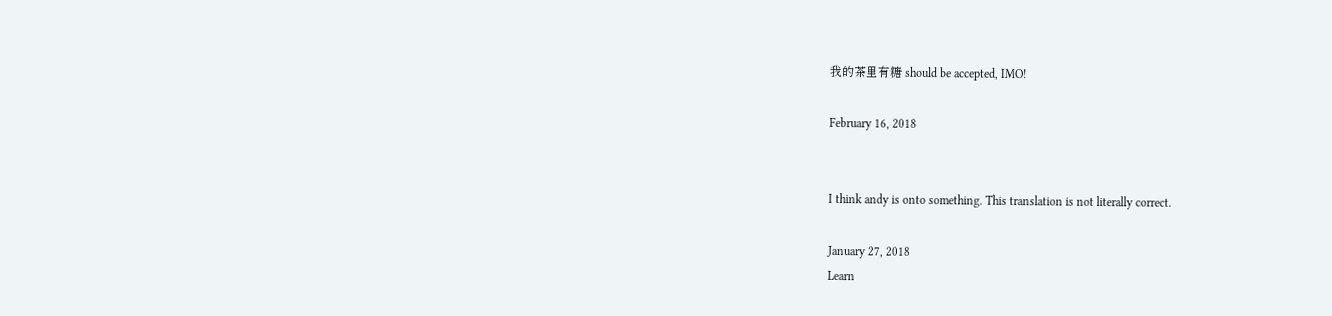我的茶里有糖 should be accepted, IMO!

February 16, 2018


I think andy is onto something. This translation is not literally correct.

January 27, 2018
Learn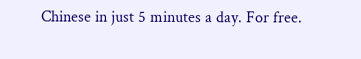Chinese in just 5 minutes a day. For free.